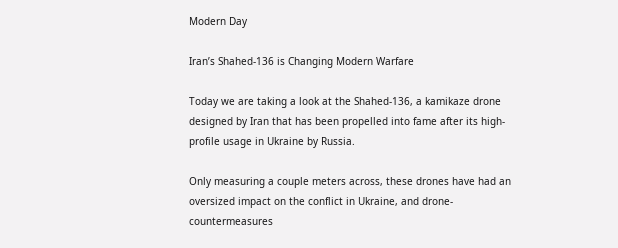Modern Day

Iran’s Shahed-136 is Changing Modern Warfare

Today we are taking a look at the Shahed-136, a kamikaze drone designed by Iran that has been propelled into fame after its high-profile usage in Ukraine by Russia.

Only measuring a couple meters across, these drones have had an oversized impact on the conflict in Ukraine, and drone-countermeasures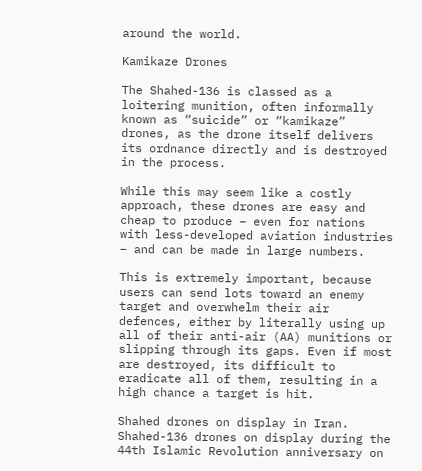around the world.

Kamikaze Drones

The Shahed-136 is classed as a loitering munition, often informally known as “suicide” or “kamikaze” drones, as the drone itself delivers its ordnance directly and is destroyed in the process.

While this may seem like a costly approach, these drones are easy and cheap to produce – even for nations with less-developed aviation industries – and can be made in large numbers.

This is extremely important, because users can send lots toward an enemy target and overwhelm their air defences, either by literally using up all of their anti-air (AA) munitions or slipping through its gaps. Even if most are destroyed, its difficult to eradicate all of them, resulting in a high chance a target is hit.

Shahed drones on display in Iran.
Shahed-136 drones on display during the 44th Islamic Revolution anniversary on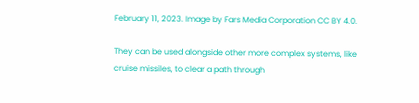February 11, 2023. Image by Fars Media Corporation CC BY 4.0.

They can be used alongside other more complex systems, like cruise missiles, to clear a path through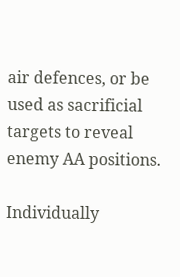air defences, or be used as sacrificial targets to reveal enemy AA positions.

Individually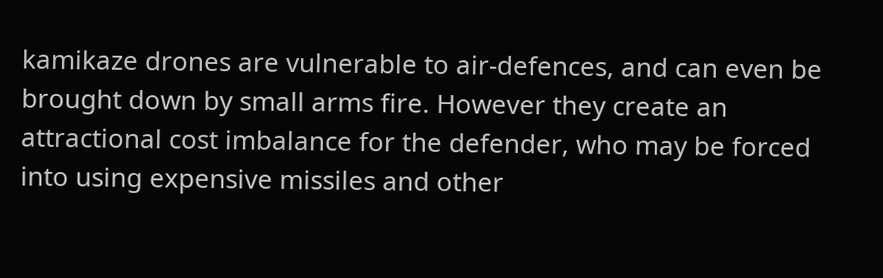kamikaze drones are vulnerable to air-defences, and can even be brought down by small arms fire. However they create an attractional cost imbalance for the defender, who may be forced into using expensive missiles and other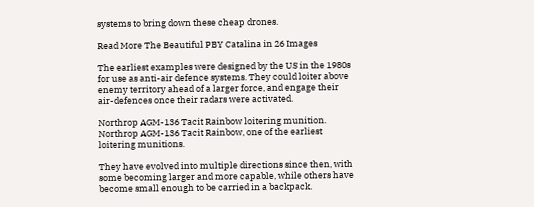systems to bring down these cheap drones.

Read More The Beautiful PBY Catalina in 26 Images

The earliest examples were designed by the US in the 1980s for use as anti-air defence systems. They could loiter above enemy territory ahead of a larger force, and engage their air-defences once their radars were activated.

Northrop AGM-136 Tacit Rainbow loitering munition.
Northrop AGM-136 Tacit Rainbow, one of the earliest loitering munitions.

They have evolved into multiple directions since then, with some becoming larger and more capable, while others have become small enough to be carried in a backpack.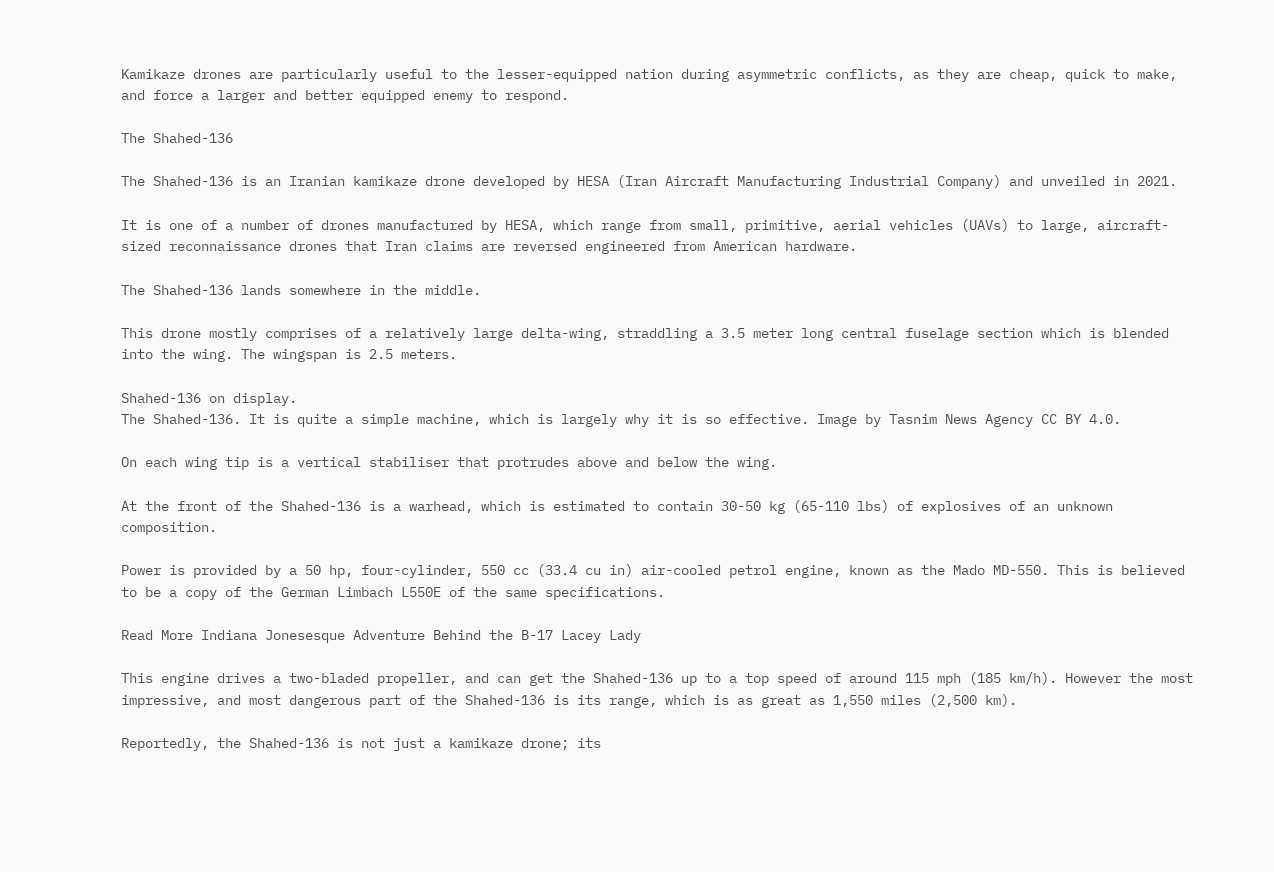Kamikaze drones are particularly useful to the lesser-equipped nation during asymmetric conflicts, as they are cheap, quick to make, and force a larger and better equipped enemy to respond.

The Shahed-136

The Shahed-136 is an Iranian kamikaze drone developed by HESA (Iran Aircraft Manufacturing Industrial Company) and unveiled in 2021.

It is one of a number of drones manufactured by HESA, which range from small, primitive, aerial vehicles (UAVs) to large, aircraft-sized reconnaissance drones that Iran claims are reversed engineered from American hardware.

The Shahed-136 lands somewhere in the middle.

This drone mostly comprises of a relatively large delta-wing, straddling a 3.5 meter long central fuselage section which is blended into the wing. The wingspan is 2.5 meters.

Shahed-136 on display.
The Shahed-136. It is quite a simple machine, which is largely why it is so effective. Image by Tasnim News Agency CC BY 4.0.

On each wing tip is a vertical stabiliser that protrudes above and below the wing.

At the front of the Shahed-136 is a warhead, which is estimated to contain 30-50 kg (65-110 lbs) of explosives of an unknown composition.

Power is provided by a 50 hp, four-cylinder, 550 cc (33.4 cu in) air-cooled petrol engine, known as the Mado MD-550. This is believed to be a copy of the German Limbach L550E of the same specifications.

Read More Indiana Jonesesque Adventure Behind the B-17 Lacey Lady

This engine drives a two-bladed propeller, and can get the Shahed-136 up to a top speed of around 115 mph (185 km/h). However the most impressive, and most dangerous part of the Shahed-136 is its range, which is as great as 1,550 miles (2,500 km).

Reportedly, the Shahed-136 is not just a kamikaze drone; its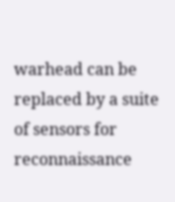warhead can be replaced by a suite of sensors for reconnaissance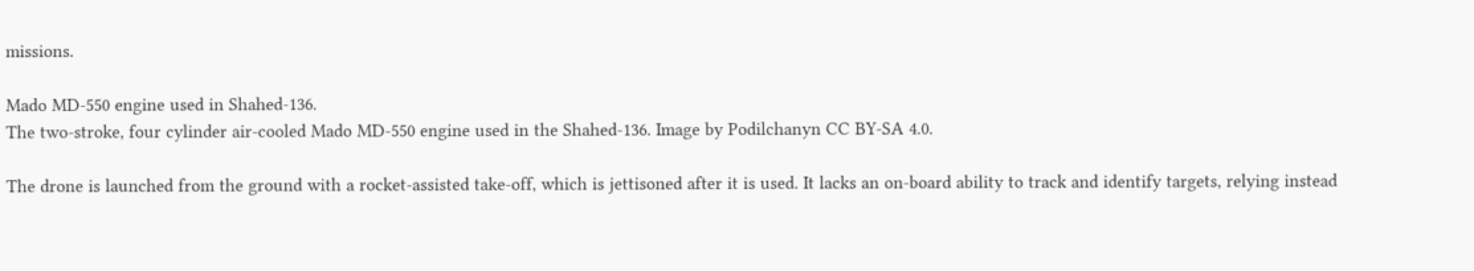missions.

Mado MD-550 engine used in Shahed-136.
The two-stroke, four cylinder air-cooled Mado MD-550 engine used in the Shahed-136. Image by Podilchanyn CC BY-SA 4.0.

The drone is launched from the ground with a rocket-assisted take-off, which is jettisoned after it is used. It lacks an on-board ability to track and identify targets, relying instead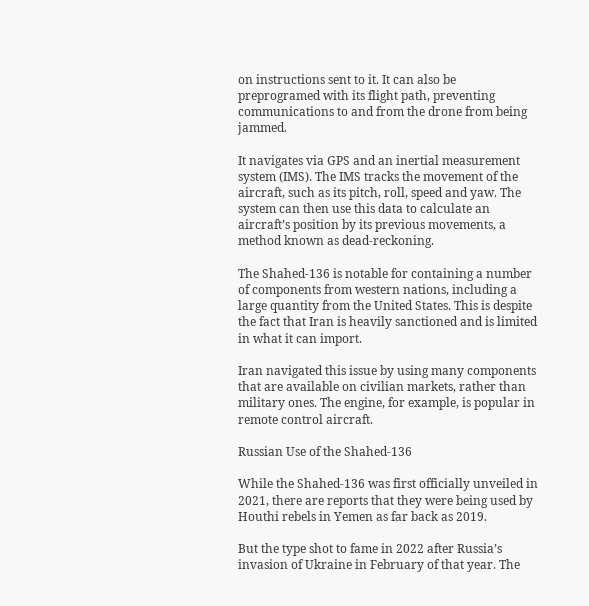on instructions sent to it. It can also be preprogramed with its flight path, preventing communications to and from the drone from being jammed.

It navigates via GPS and an inertial measurement system (IMS). The IMS tracks the movement of the aircraft, such as its pitch, roll, speed and yaw. The system can then use this data to calculate an aircraft’s position by its previous movements, a method known as dead-reckoning.

The Shahed-136 is notable for containing a number of components from western nations, including a large quantity from the United States. This is despite the fact that Iran is heavily sanctioned and is limited in what it can import.

Iran navigated this issue by using many components that are available on civilian markets, rather than military ones. The engine, for example, is popular in remote control aircraft.

Russian Use of the Shahed-136

While the Shahed-136 was first officially unveiled in 2021, there are reports that they were being used by Houthi rebels in Yemen as far back as 2019.

But the type shot to fame in 2022 after Russia’s invasion of Ukraine in February of that year. The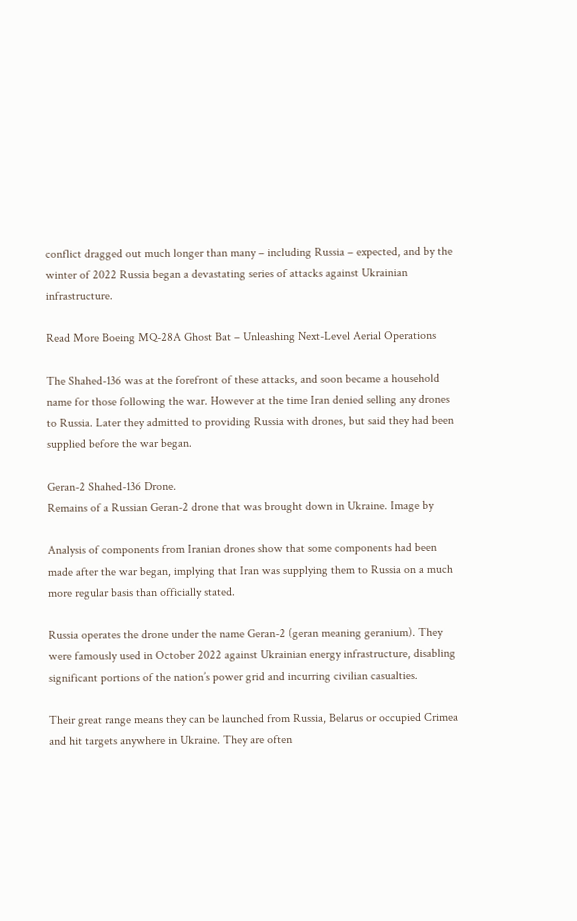conflict dragged out much longer than many – including Russia – expected, and by the winter of 2022 Russia began a devastating series of attacks against Ukrainian infrastructure.

Read More Boeing MQ-28A Ghost Bat – Unleashing Next-Level Aerial Operations

The Shahed-136 was at the forefront of these attacks, and soon became a household name for those following the war. However at the time Iran denied selling any drones to Russia. Later they admitted to providing Russia with drones, but said they had been supplied before the war began.

Geran-2 Shahed-136 Drone.
Remains of a Russian Geran-2 drone that was brought down in Ukraine. Image by

Analysis of components from Iranian drones show that some components had been made after the war began, implying that Iran was supplying them to Russia on a much more regular basis than officially stated.

Russia operates the drone under the name Geran-2 (geran meaning geranium). They were famously used in October 2022 against Ukrainian energy infrastructure, disabling significant portions of the nation’s power grid and incurring civilian casualties.

Their great range means they can be launched from Russia, Belarus or occupied Crimea and hit targets anywhere in Ukraine. They are often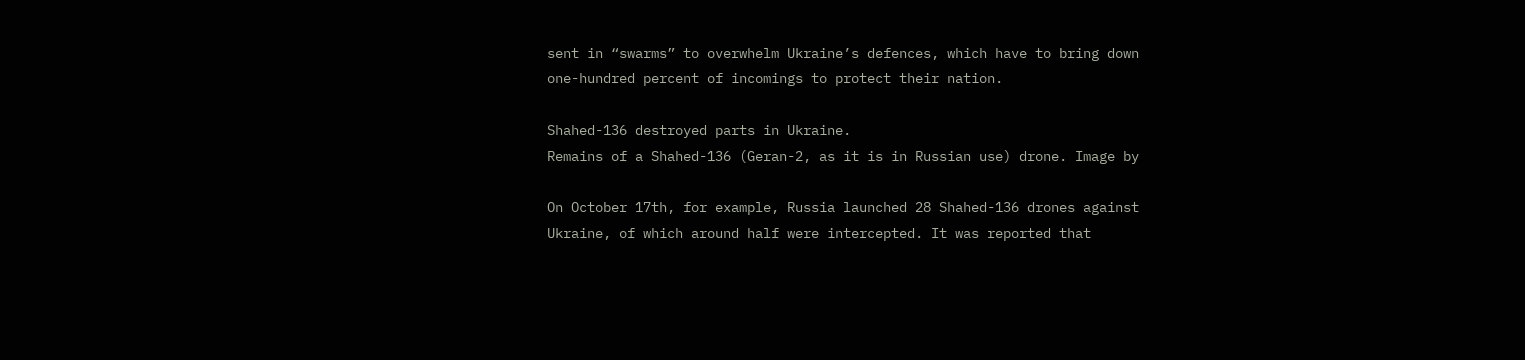sent in “swarms” to overwhelm Ukraine’s defences, which have to bring down one-hundred percent of incomings to protect their nation.

Shahed-136 destroyed parts in Ukraine.
Remains of a Shahed-136 (Geran-2, as it is in Russian use) drone. Image by

On October 17th, for example, Russia launched 28 Shahed-136 drones against Ukraine, of which around half were intercepted. It was reported that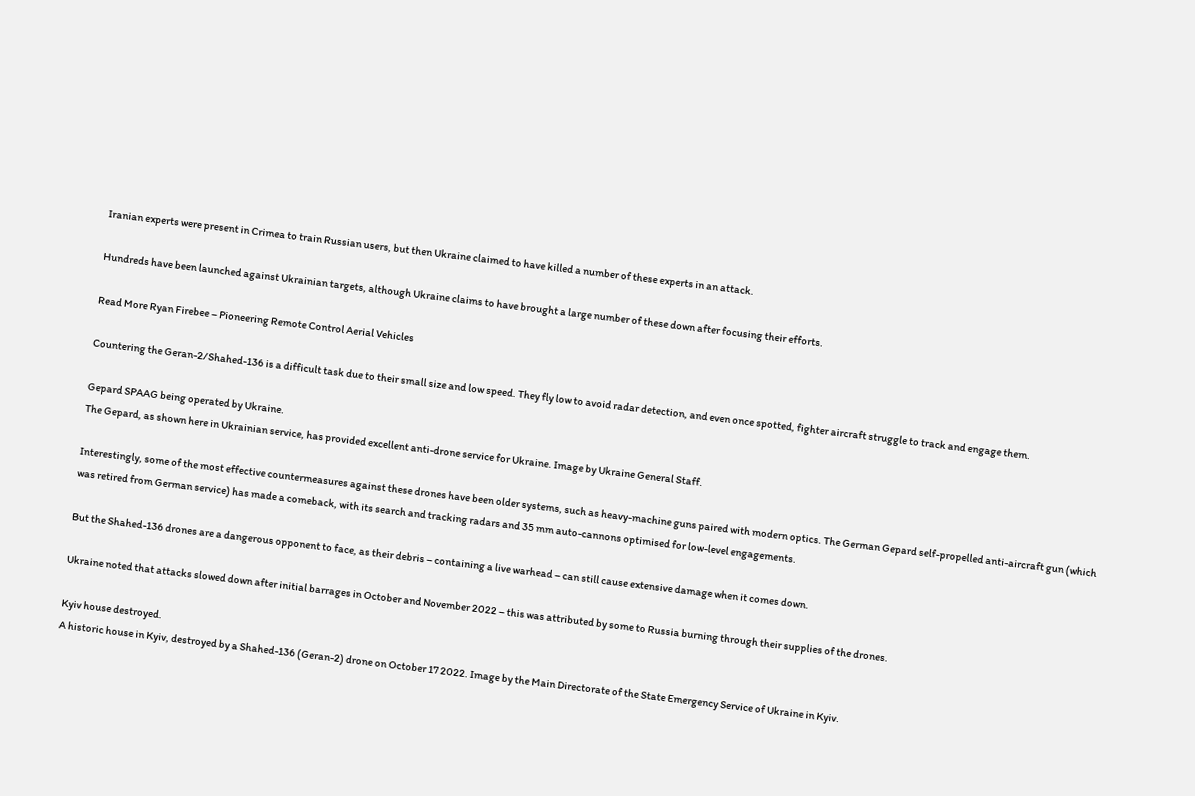Iranian experts were present in Crimea to train Russian users, but then Ukraine claimed to have killed a number of these experts in an attack.

Hundreds have been launched against Ukrainian targets, although Ukraine claims to have brought a large number of these down after focusing their efforts.

Read More Ryan Firebee – Pioneering Remote Control Aerial Vehicles

Countering the Geran-2/Shahed-136 is a difficult task due to their small size and low speed. They fly low to avoid radar detection, and even once spotted, fighter aircraft struggle to track and engage them.

Gepard SPAAG being operated by Ukraine.
The Gepard, as shown here in Ukrainian service, has provided excellent anti-drone service for Ukraine. Image by Ukraine General Staff.

Interestingly, some of the most effective countermeasures against these drones have been older systems, such as heavy-machine guns paired with modern optics. The German Gepard self-propelled anti-aircraft gun (which was retired from German service) has made a comeback, with its search and tracking radars and 35 mm auto-cannons optimised for low-level engagements.

But the Shahed-136 drones are a dangerous opponent to face, as their debris – containing a live warhead – can still cause extensive damage when it comes down.

Ukraine noted that attacks slowed down after initial barrages in October and November 2022 – this was attributed by some to Russia burning through their supplies of the drones.

Kyiv house destroyed.
A historic house in Kyiv, destroyed by a Shahed-136 (Geran-2) drone on October 17 2022. Image by the Main Directorate of the State Emergency Service of Ukraine in Kyiv.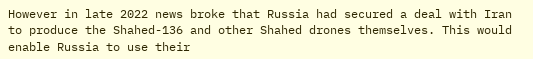However in late 2022 news broke that Russia had secured a deal with Iran to produce the Shahed-136 and other Shahed drones themselves. This would enable Russia to use their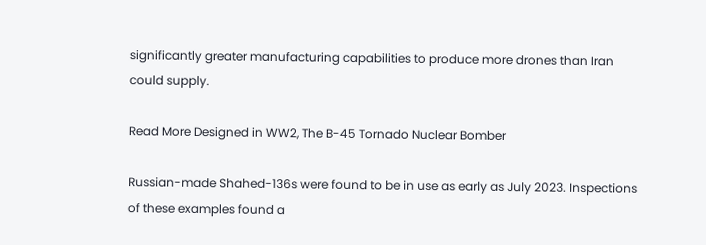significantly greater manufacturing capabilities to produce more drones than Iran could supply.

Read More Designed in WW2, The B-45 Tornado Nuclear Bomber

Russian-made Shahed-136s were found to be in use as early as July 2023. Inspections of these examples found a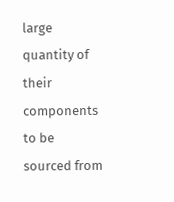large quantity of their components to be sourced from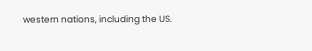western nations, including the US.